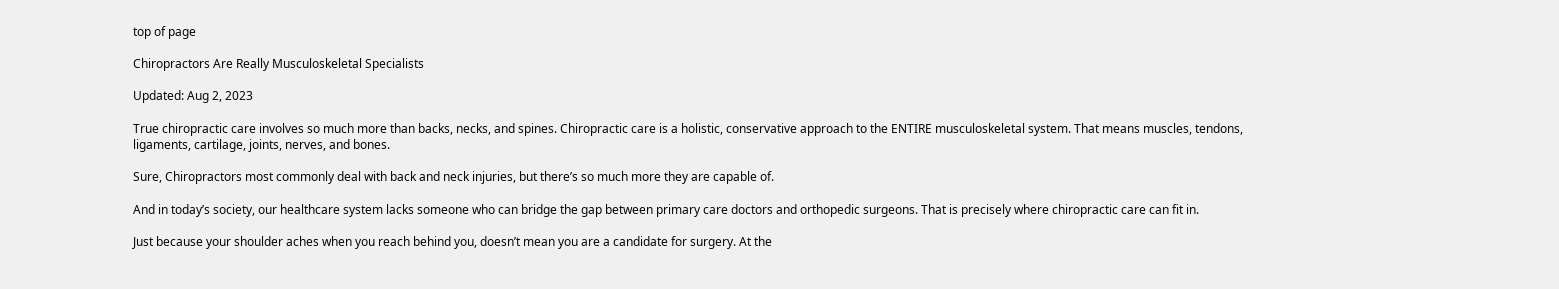top of page

Chiropractors Are Really Musculoskeletal Specialists

Updated: Aug 2, 2023

True chiropractic care involves so much more than backs, necks, and spines. Chiropractic care is a holistic, conservative approach to the ENTIRE musculoskeletal system. That means muscles, tendons, ligaments, cartilage, joints, nerves, and bones.

Sure, Chiropractors most commonly deal with back and neck injuries, but there’s so much more they are capable of.

And in today’s society, our healthcare system lacks someone who can bridge the gap between primary care doctors and orthopedic surgeons. That is precisely where chiropractic care can fit in.

Just because your shoulder aches when you reach behind you, doesn’t mean you are a candidate for surgery. At the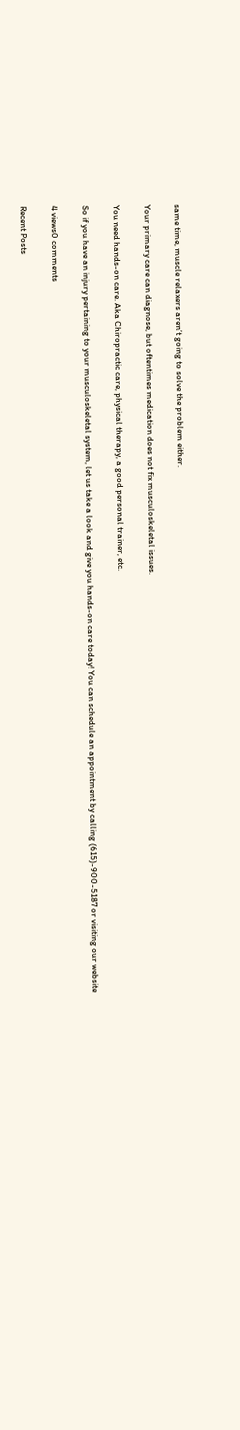same time, muscle relaxers aren’t going to solve the problem either.

Your primary care can diagnose, but oftentimes medication does not fix musculoskeletal issues.

You need hands-on care. Aka Chiropractic care, physical therapy, a good personal trainer, etc.

So if you have an injury pertaining to your musculoskeletal system, let us take a look and give you hands-on care today! You can schedule an appointment by calling (615)-900-5187 or visiting our website

4 views0 comments

Recent Posts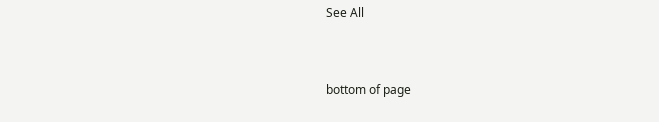See All


bottom of page